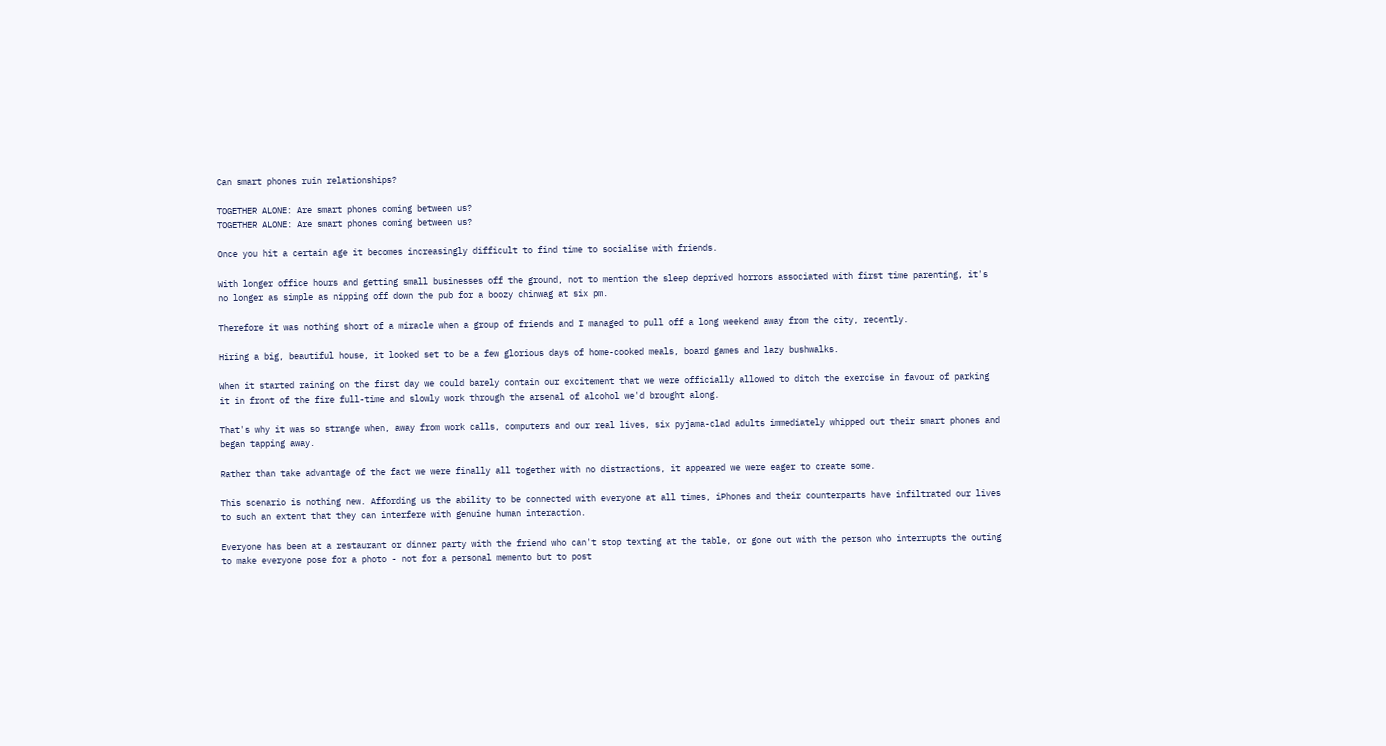Can smart phones ruin relationships?

TOGETHER ALONE: Are smart phones coming between us?
TOGETHER ALONE: Are smart phones coming between us?

Once you hit a certain age it becomes increasingly difficult to find time to socialise with friends.

With longer office hours and getting small businesses off the ground, not to mention the sleep deprived horrors associated with first time parenting, it's no longer as simple as nipping off down the pub for a boozy chinwag at six pm.

Therefore it was nothing short of a miracle when a group of friends and I managed to pull off a long weekend away from the city, recently.

Hiring a big, beautiful house, it looked set to be a few glorious days of home-cooked meals, board games and lazy bushwalks.

When it started raining on the first day we could barely contain our excitement that we were officially allowed to ditch the exercise in favour of parking it in front of the fire full-time and slowly work through the arsenal of alcohol we'd brought along.

That's why it was so strange when, away from work calls, computers and our real lives, six pyjama-clad adults immediately whipped out their smart phones and began tapping away.

Rather than take advantage of the fact we were finally all together with no distractions, it appeared we were eager to create some.

This scenario is nothing new. Affording us the ability to be connected with everyone at all times, iPhones and their counterparts have infiltrated our lives to such an extent that they can interfere with genuine human interaction.

Everyone has been at a restaurant or dinner party with the friend who can't stop texting at the table, or gone out with the person who interrupts the outing to make everyone pose for a photo - not for a personal memento but to post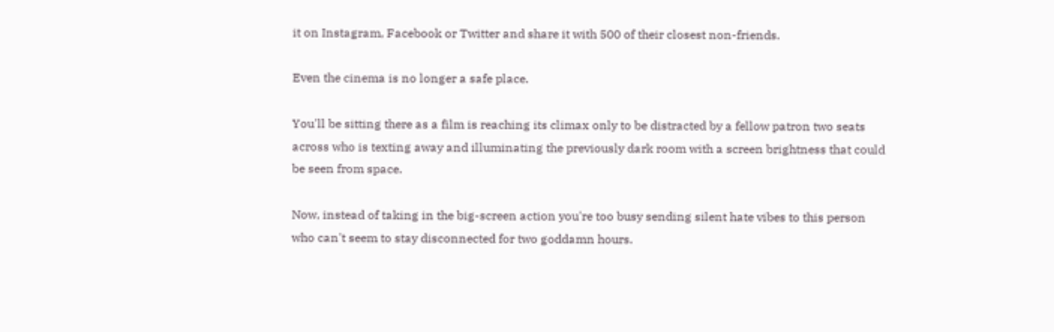it on Instagram, Facebook or Twitter and share it with 500 of their closest non-friends.

Even the cinema is no longer a safe place.

You'll be sitting there as a film is reaching its climax only to be distracted by a fellow patron two seats across who is texting away and illuminating the previously dark room with a screen brightness that could be seen from space.

Now, instead of taking in the big-screen action you're too busy sending silent hate vibes to this person who can't seem to stay disconnected for two goddamn hours.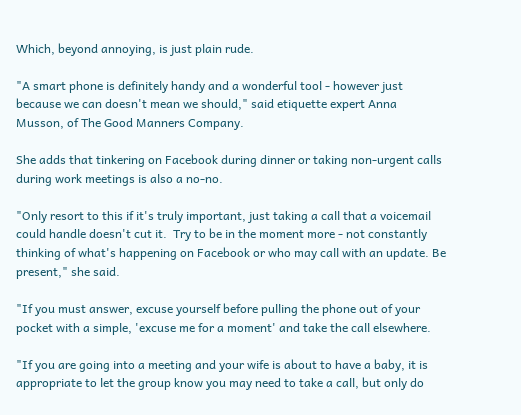Which, beyond annoying, is just plain rude.

"A smart phone is definitely handy and a wonderful tool - however just because we can doesn't mean we should," said etiquette expert Anna Musson, of The Good Manners Company.

She adds that tinkering on Facebook during dinner or taking non-urgent calls during work meetings is also a no-no.

"Only resort to this if it's truly important, just taking a call that a voicemail could handle doesn't cut it.  Try to be in the moment more - not constantly thinking of what's happening on Facebook or who may call with an update. Be present," she said.

"If you must answer, excuse yourself before pulling the phone out of your pocket with a simple, 'excuse me for a moment' and take the call elsewhere.

"If you are going into a meeting and your wife is about to have a baby, it is appropriate to let the group know you may need to take a call, but only do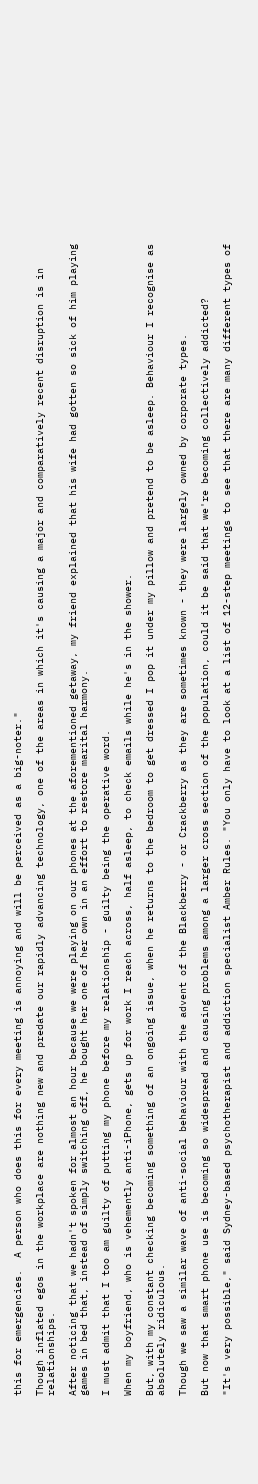this for emergencies.  A person who does this for every meeting is annoying and will be perceived as a big-noter."

Though inflated egos in the workplace are nothing new and predate our rapidly advancing technology, one of the areas in which it's causing a major and comparatively recent disruption is in relationships.

After noticing that we hadn't spoken for almost an hour because we were playing on our phones at the aforementioned getaway, my friend explained that his wife had gotten so sick of him playing games in bed that, instead of simply switching off, he bought her one of her own in an effort to restore marital harmony.

I must admit that I too am guilty of putting my phone before my relationship - guilty being the operative word.

When my boyfriend, who is vehemently anti-iPhone, gets up for work I reach across, half asleep, to check emails while he's in the shower.

But, with my constant checking becoming something of an ongoing issue, when he returns to the bedroom to get dressed I pop it under my pillow and pretend to be asleep. Behaviour I recognise as absolutely ridiculous.

Though we saw a similar wave of anti-social behaviour with the advent of the Blackberry - or Crackberry as they are sometimes known - they were largely owned by corporate types.

But now that smart phone use is becoming so widespread and causing problems among a larger cross section of the population, could it be said that we're becoming collectively addicted?

"It's very possible," said Sydney-based psychotherapist and addiction specialist Amber Rules. "You only have to look at a list of 12-step meetings to see that there are many different types of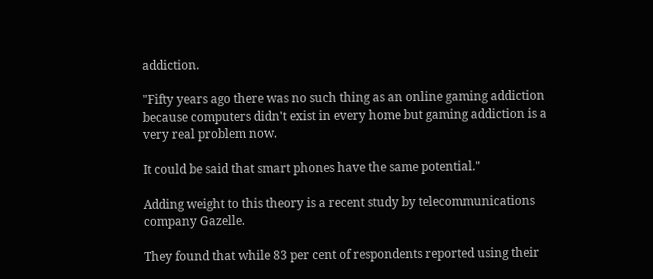addiction.

"Fifty years ago there was no such thing as an online gaming addiction because computers didn't exist in every home but gaming addiction is a very real problem now.

It could be said that smart phones have the same potential."

Adding weight to this theory is a recent study by telecommunications company Gazelle.

They found that while 83 per cent of respondents reported using their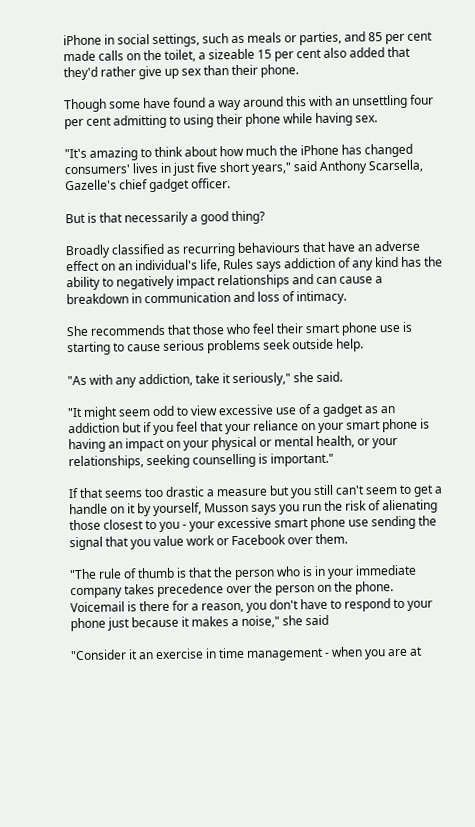iPhone in social settings, such as meals or parties, and 85 per cent made calls on the toilet, a sizeable 15 per cent also added that they'd rather give up sex than their phone.

Though some have found a way around this with an unsettling four per cent admitting to using their phone while having sex.

"It's amazing to think about how much the iPhone has changed consumers' lives in just five short years," said Anthony Scarsella, Gazelle's chief gadget officer.

But is that necessarily a good thing?

Broadly classified as recurring behaviours that have an adverse effect on an individual's life, Rules says addiction of any kind has the ability to negatively impact relationships and can cause a breakdown in communication and loss of intimacy.

She recommends that those who feel their smart phone use is starting to cause serious problems seek outside help.

"As with any addiction, take it seriously," she said.

"It might seem odd to view excessive use of a gadget as an addiction but if you feel that your reliance on your smart phone is having an impact on your physical or mental health, or your relationships, seeking counselling is important."

If that seems too drastic a measure but you still can't seem to get a handle on it by yourself, Musson says you run the risk of alienating those closest to you - your excessive smart phone use sending the signal that you value work or Facebook over them.

"The rule of thumb is that the person who is in your immediate company takes precedence over the person on the phone. Voicemail is there for a reason, you don't have to respond to your phone just because it makes a noise," she said

"Consider it an exercise in time management - when you are at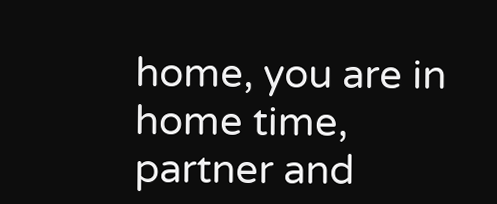home, you are in home time, partner and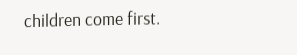children come first.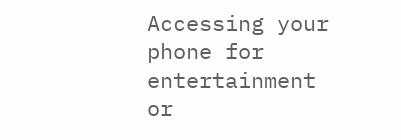Accessing your phone for entertainment or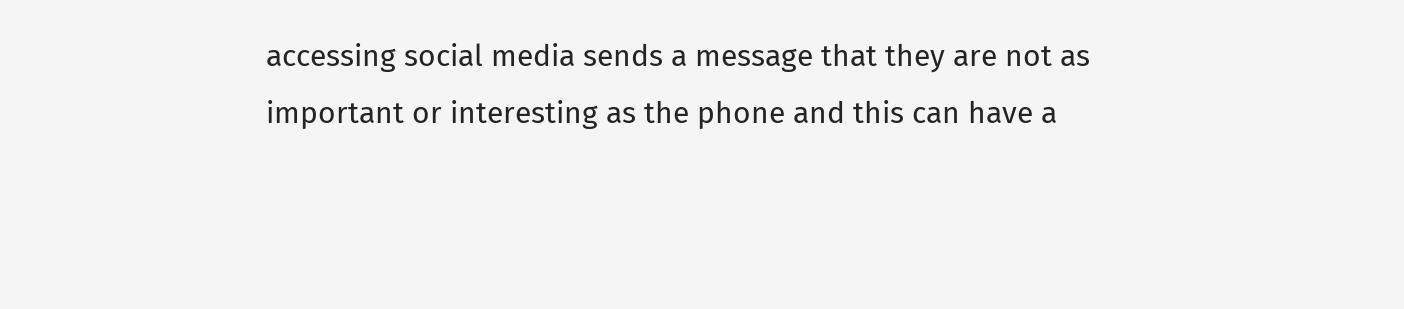accessing social media sends a message that they are not as important or interesting as the phone and this can have a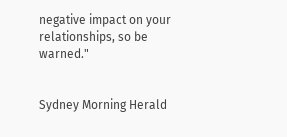negative impact on your relationships, so be warned."


Sydney Morning Herald